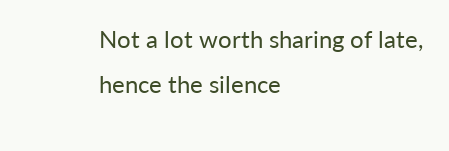Not a lot worth sharing of late, hence the silence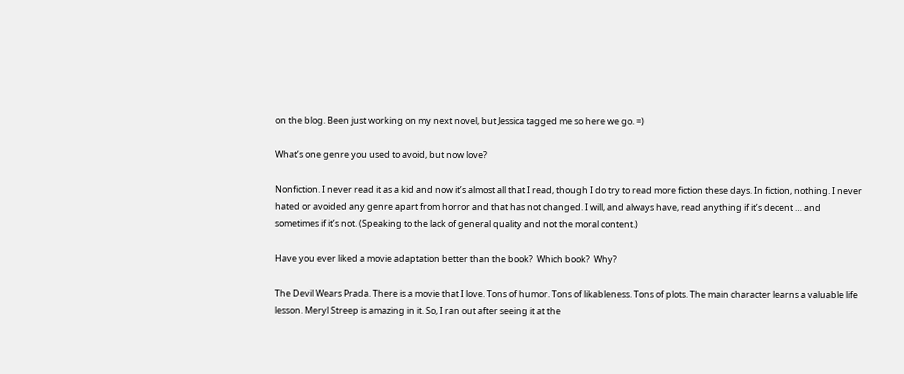on the blog. Been just working on my next novel, but Jessica tagged me so here we go. =)

What’s one genre you used to avoid, but now love?

Nonfiction. I never read it as a kid and now it’s almost all that I read, though I do try to read more fiction these days. In fiction, nothing. I never hated or avoided any genre apart from horror and that has not changed. I will, and always have, read anything if it’s decent … and sometimes if it’s not. (Speaking to the lack of general quality and not the moral content.)

Have you ever liked a movie adaptation better than the book?  Which book?  Why?

The Devil Wears Prada. There is a movie that I love. Tons of humor. Tons of likableness. Tons of plots. The main character learns a valuable life lesson. Meryl Streep is amazing in it. So, I ran out after seeing it at the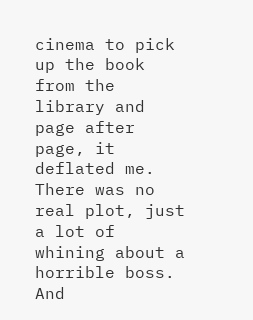cinema to pick up the book from the library and page after page, it deflated me. There was no real plot, just a lot of whining about a horrible boss. And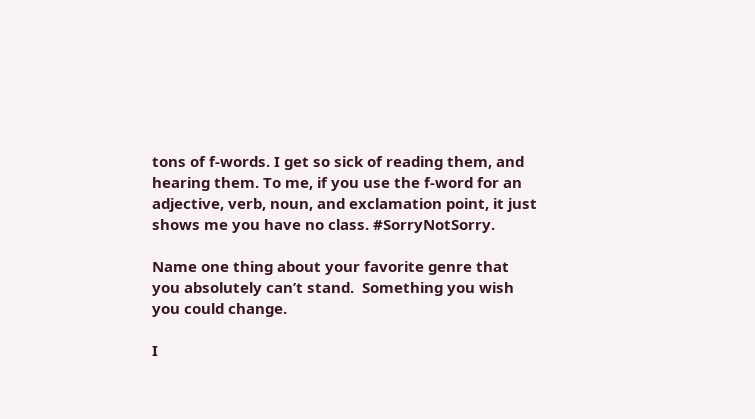tons of f-words. I get so sick of reading them, and hearing them. To me, if you use the f-word for an adjective, verb, noun, and exclamation point, it just shows me you have no class. #SorryNotSorry.

Name one thing about your favorite genre that you absolutely can’t stand.  Something you wish you could change.

I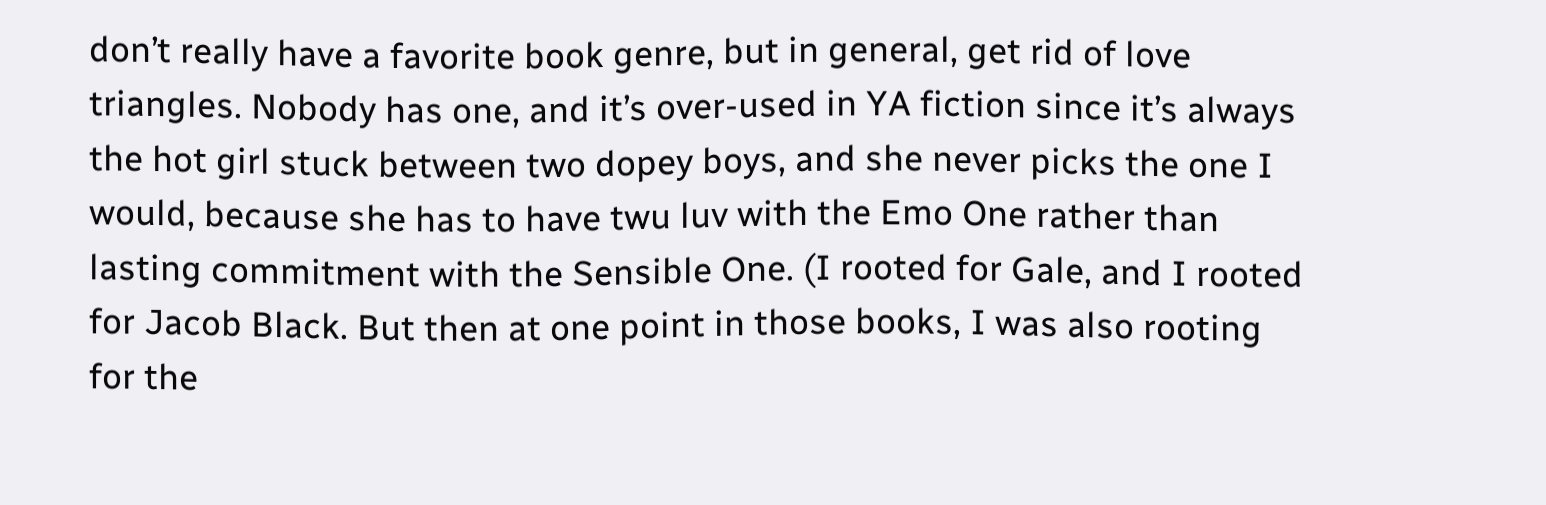don’t really have a favorite book genre, but in general, get rid of love triangles. Nobody has one, and it’s over-used in YA fiction since it’s always the hot girl stuck between two dopey boys, and she never picks the one I would, because she has to have twu luv with the Emo One rather than lasting commitment with the Sensible One. (I rooted for Gale, and I rooted for Jacob Black. But then at one point in those books, I was also rooting for the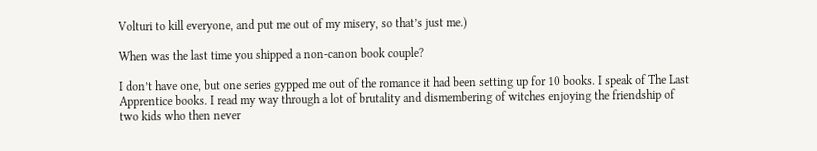Volturi to kill everyone, and put me out of my misery, so that’s just me.)

When was the last time you shipped a non-canon book couple?

I don’t have one, but one series gypped me out of the romance it had been setting up for 10 books. I speak of The Last Apprentice books. I read my way through a lot of brutality and dismembering of witches enjoying the friendship of two kids who then never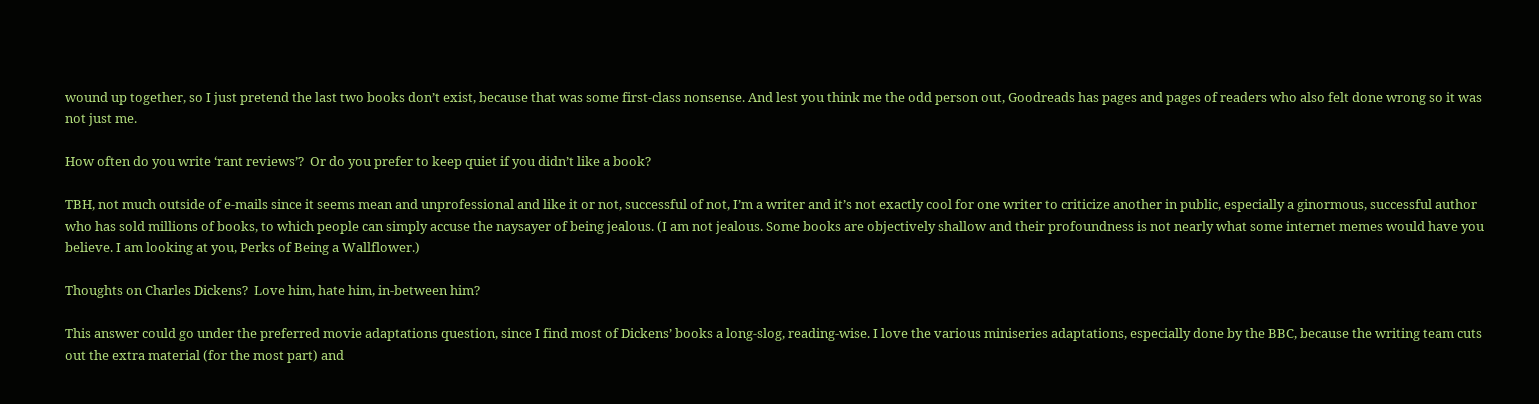wound up together, so I just pretend the last two books don’t exist, because that was some first-class nonsense. And lest you think me the odd person out, Goodreads has pages and pages of readers who also felt done wrong so it was not just me.

How often do you write ‘rant reviews’?  Or do you prefer to keep quiet if you didn’t like a book?

TBH, not much outside of e-mails since it seems mean and unprofessional and like it or not, successful of not, I’m a writer and it’s not exactly cool for one writer to criticize another in public, especially a ginormous, successful author who has sold millions of books, to which people can simply accuse the naysayer of being jealous. (I am not jealous. Some books are objectively shallow and their profoundness is not nearly what some internet memes would have you believe. I am looking at you, Perks of Being a Wallflower.)

Thoughts on Charles Dickens?  Love him, hate him, in-between him?

This answer could go under the preferred movie adaptations question, since I find most of Dickens’ books a long-slog, reading-wise. I love the various miniseries adaptations, especially done by the BBC, because the writing team cuts out the extra material (for the most part) and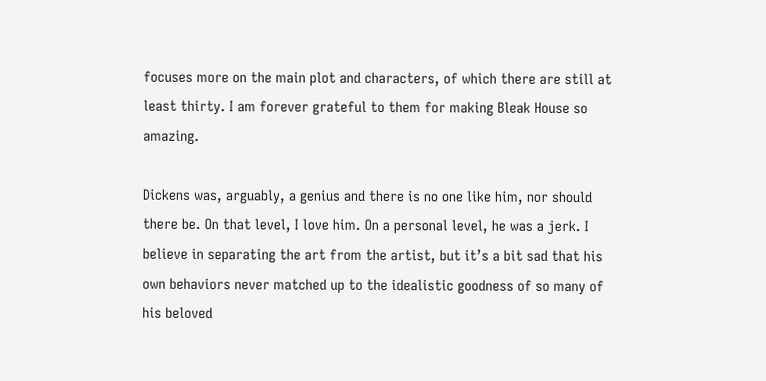focuses more on the main plot and characters, of which there are still at least thirty. I am forever grateful to them for making Bleak House so amazing.

Dickens was, arguably, a genius and there is no one like him, nor should there be. On that level, I love him. On a personal level, he was a jerk. I believe in separating the art from the artist, but it’s a bit sad that his own behaviors never matched up to the idealistic goodness of so many of his beloved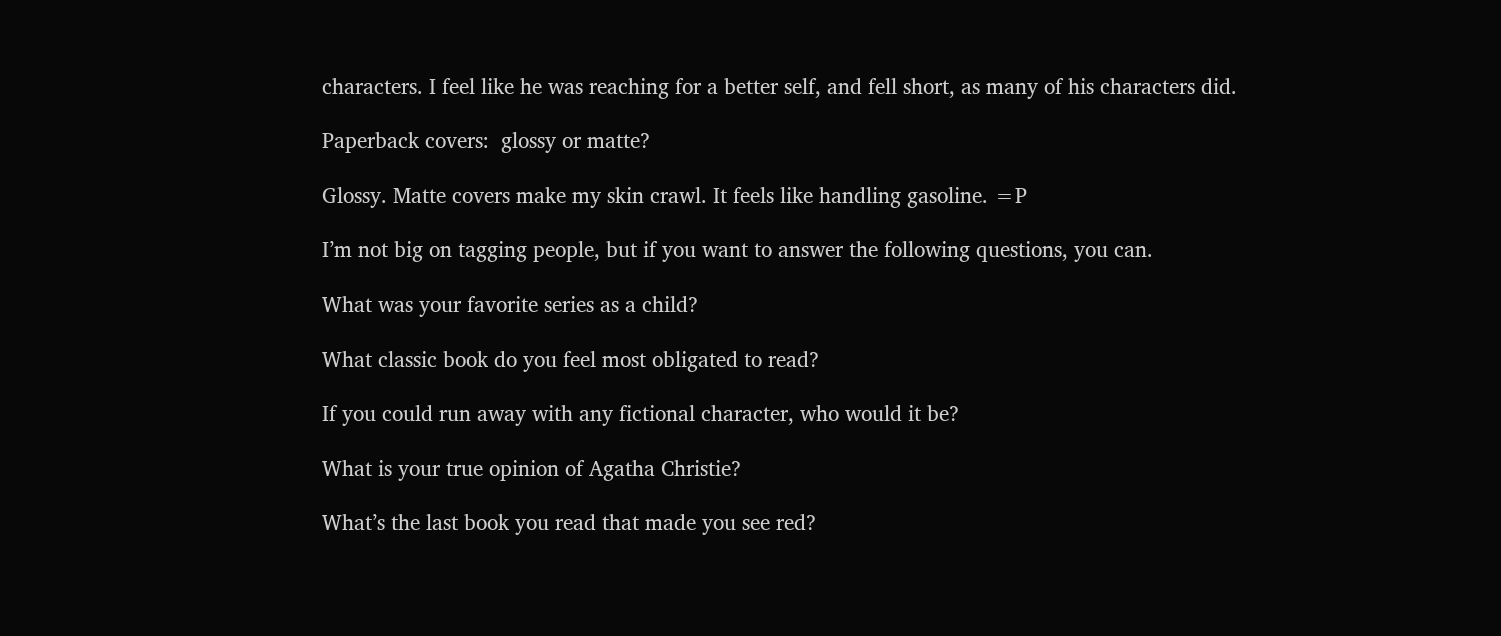characters. I feel like he was reaching for a better self, and fell short, as many of his characters did.

Paperback covers:  glossy or matte?

Glossy. Matte covers make my skin crawl. It feels like handling gasoline. =P

I’m not big on tagging people, but if you want to answer the following questions, you can.

What was your favorite series as a child?

What classic book do you feel most obligated to read?

If you could run away with any fictional character, who would it be?

What is your true opinion of Agatha Christie?

What’s the last book you read that made you see red?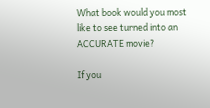What book would you most like to see turned into an ACCURATE movie?

If you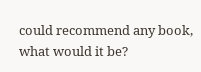could recommend any book, what would it be?